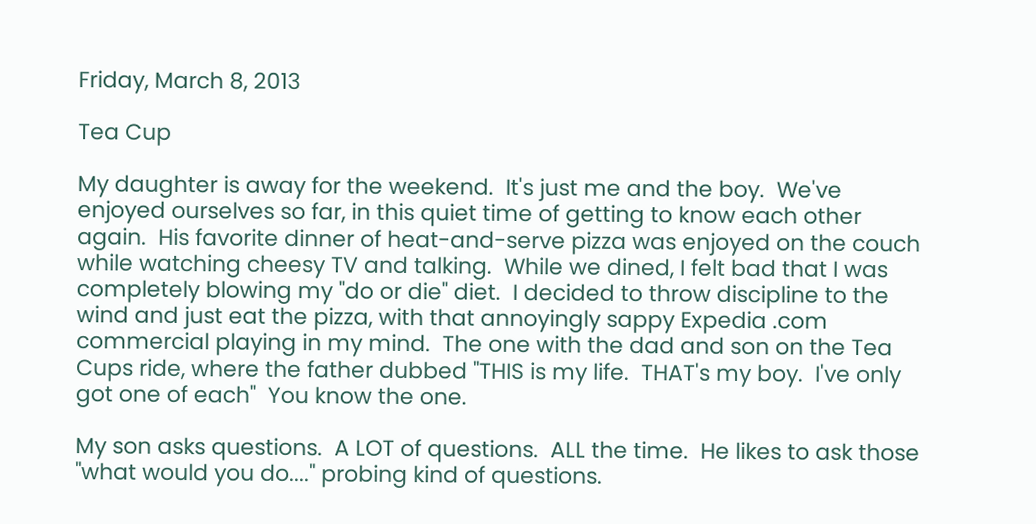Friday, March 8, 2013

Tea Cup

My daughter is away for the weekend.  It's just me and the boy.  We've enjoyed ourselves so far, in this quiet time of getting to know each other again.  His favorite dinner of heat-and-serve pizza was enjoyed on the couch while watching cheesy TV and talking.  While we dined, I felt bad that I was completely blowing my "do or die" diet.  I decided to throw discipline to the wind and just eat the pizza, with that annoyingly sappy Expedia .com commercial playing in my mind.  The one with the dad and son on the Tea Cups ride, where the father dubbed "THIS is my life.  THAT's my boy.  I've only got one of each"  You know the one.

My son asks questions.  A LOT of questions.  ALL the time.  He likes to ask those "what would you do...." probing kind of questions.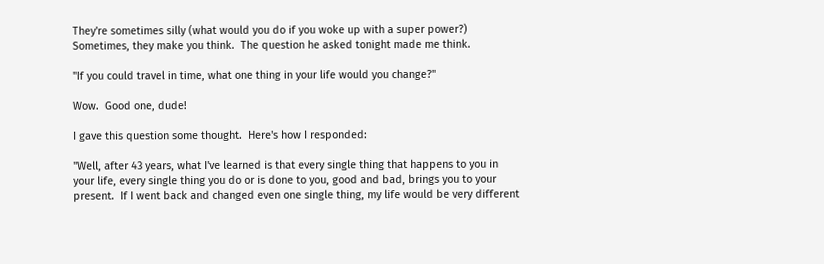They're sometimes silly (what would you do if you woke up with a super power?)  Sometimes, they make you think.  The question he asked tonight made me think.

"If you could travel in time, what one thing in your life would you change?"

Wow.  Good one, dude!

I gave this question some thought.  Here's how I responded:

"Well, after 43 years, what I've learned is that every single thing that happens to you in your life, every single thing you do or is done to you, good and bad, brings you to your present.  If I went back and changed even one single thing, my life would be very different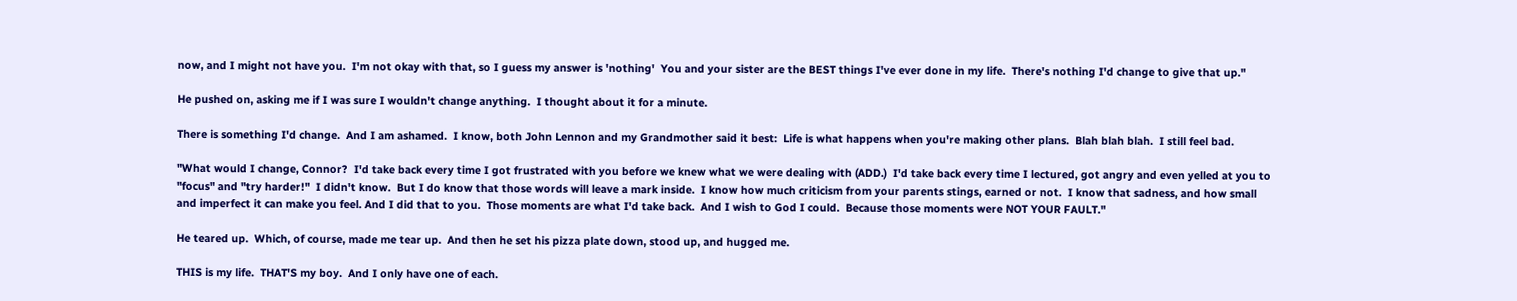now, and I might not have you.  I'm not okay with that, so I guess my answer is 'nothing'  You and your sister are the BEST things I've ever done in my life.  There's nothing I'd change to give that up."

He pushed on, asking me if I was sure I wouldn't change anything.  I thought about it for a minute.

There is something I'd change.  And I am ashamed.  I know, both John Lennon and my Grandmother said it best:  Life is what happens when you're making other plans.  Blah blah blah.  I still feel bad.

"What would I change, Connor?  I'd take back every time I got frustrated with you before we knew what we were dealing with (ADD.)  I'd take back every time I lectured, got angry and even yelled at you to "focus" and "try harder!"  I didn't know.  But I do know that those words will leave a mark inside.  I know how much criticism from your parents stings, earned or not.  I know that sadness, and how small and imperfect it can make you feel. And I did that to you.  Those moments are what I'd take back.  And I wish to God I could.  Because those moments were NOT YOUR FAULT."

He teared up.  Which, of course, made me tear up.  And then he set his pizza plate down, stood up, and hugged me.

THIS is my life.  THAT'S my boy.  And I only have one of each.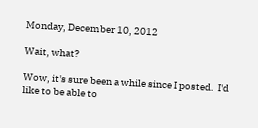Monday, December 10, 2012

Wait, what?

Wow, it's sure been a while since I posted.  I'd like to be able to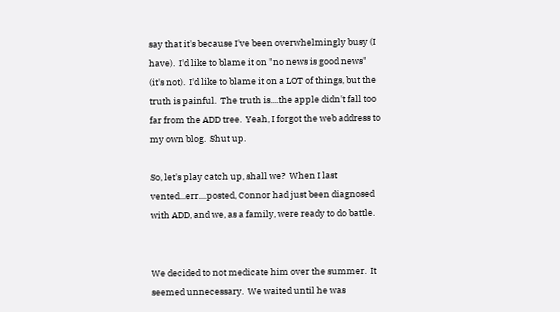say that it's because I've been overwhelmingly busy (I have).  I'd like to blame it on "no news is good news" (it's not).  I'd like to blame it on a LOT of things, but the truth is painful.  The truth is....the apple didn't fall too far from the ADD tree.  Yeah, I forgot the web address to my own blog.  Shut up.

So, let's play catch up, shall we?  When I last vented...err....posted, Connor had just been diagnosed with ADD, and we, as a family, were ready to do battle.


We decided to not medicate him over the summer.  It seemed unnecessary.  We waited until he was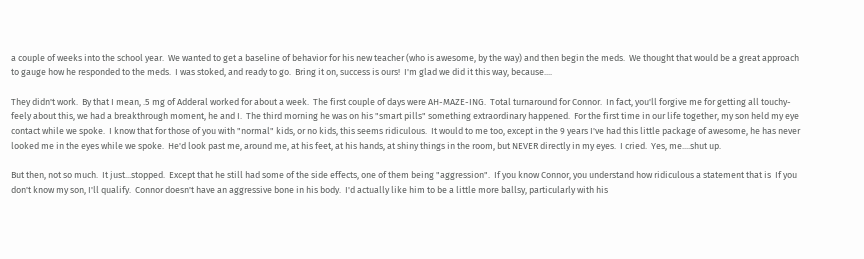a couple of weeks into the school year.  We wanted to get a baseline of behavior for his new teacher (who is awesome, by the way) and then begin the meds.  We thought that would be a great approach to gauge how he responded to the meds.  I was stoked, and ready to go.  Bring it on, success is ours!  I'm glad we did it this way, because....

They didn't work.  By that I mean, .5 mg of Adderal worked for about a week.  The first couple of days were AH-MAZE-ING.  Total turnaround for Connor.  In fact, you'll forgive me for getting all touchy-feely about this, we had a breakthrough moment, he and I.  The third morning he was on his "smart pills" something extraordinary happened.  For the first time in our life together, my son held my eye contact while we spoke.  I know that for those of you with "normal" kids, or no kids, this seems ridiculous.  It would to me too, except in the 9 years I've had this little package of awesome, he has never looked me in the eyes while we spoke.  He'd look past me, around me, at his feet, at his hands, at shiny things in the room, but NEVER directly in my eyes.  I cried.  Yes, me....shut up.

But then, not so much.  It just...stopped.  Except that he still had some of the side effects, one of them being "aggression".  If you know Connor, you understand how ridiculous a statement that is  If you don't know my son, I'll qualify.  Connor doesn't have an aggressive bone in his body.  I'd actually like him to be a little more ballsy, particularly with his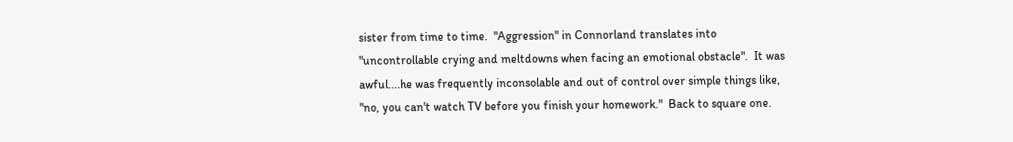sister from time to time.  "Aggression" in Connorland translates into "uncontrollable crying and meltdowns when facing an emotional obstacle".  It was awful....he was frequently inconsolable and out of control over simple things like, "no, you can't watch TV before you finish your homework."  Back to square one.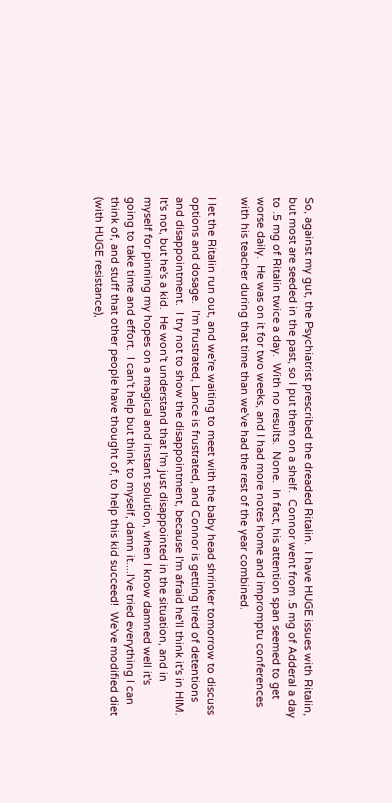So, against my gut, the Psychiatrist prescribed the dreaded Ritalin.  I have HUGE issues with Ritalin, but most are seeded in the past, so I put them on a shelf.  Connor went from .5 mg of Adderal a day to .5 mg of Ritalin twice a day.  With no results.  None.  In fact, his attention span seemed to get worse daily.  He was on it for two weeks, and I had more notes home and impromptu conferences with his teacher during that time than we've had the rest of the year combined.

I let the Ritalin run out, and we're waiting to meet with the baby head shrinker tomorrow to discuss options and dosage.  I'm frustrated, Lance is frustrated, and Connor is getting tired of detentions and disappointment.  I try not to show the disappointment, because I'm afraid he'll think it's in HIM.  It's not, but he's a kid.  He won't understand that I'm just disappointed in the situation, and in myself for pinning my hopes on a magical and instant solution, when I know damned well it's going to take time and effort.  I can't help but think to myself, damn it....I've tried everything I can think of, and stuff that other people have thought of, to help this kid succeed!  We've modified diet (with HUGE resistance),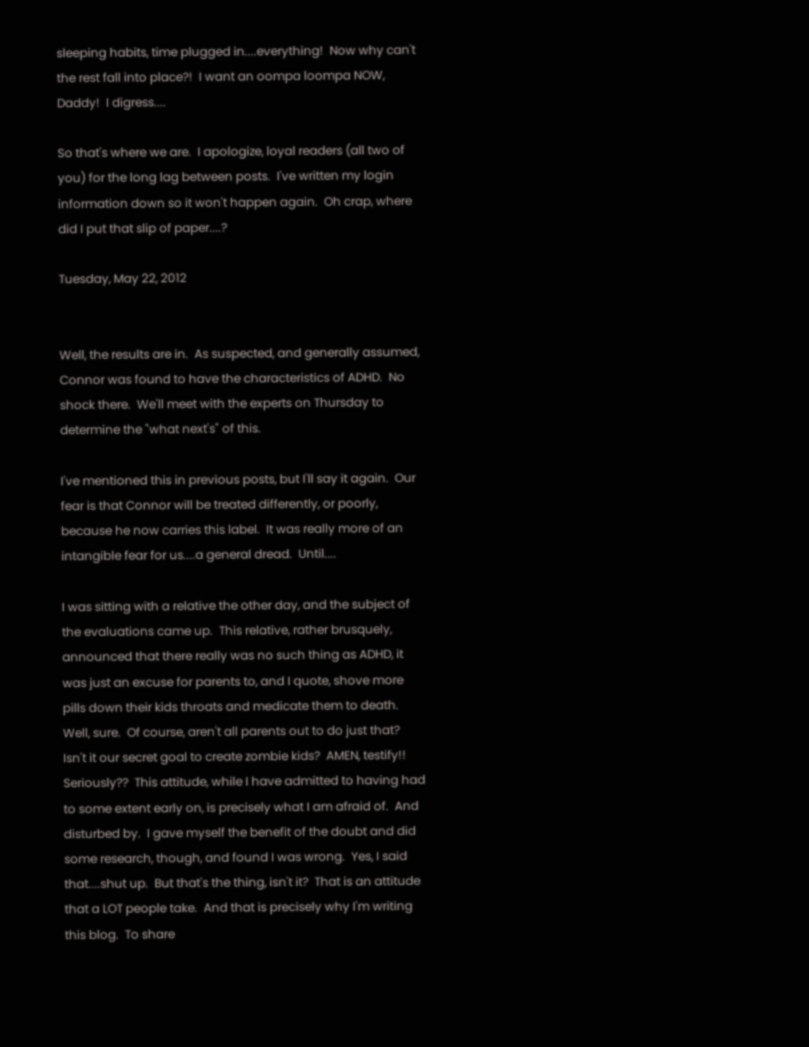sleeping habits, time plugged in....everything!  Now why can't the rest fall into place?!  I want an oompa loompa NOW, Daddy!  I digress....

So that's where we are.  I apologize, loyal readers (all two of you) for the long lag between posts.  I've written my login information down so it won't happen again.  Oh crap, where did I put that slip of paper....?

Tuesday, May 22, 2012


Well, the results are in.  As suspected, and generally assumed, Connor was found to have the characteristics of ADHD.  No shock there.  We'll meet with the experts on Thursday to determine the "what next's" of this.

I've mentioned this in previous posts, but I'll say it again.  Our fear is that Connor will be treated differently, or poorly, because he now carries this label.  It was really more of an intangible fear for us....a general dread.  Until....

I was sitting with a relative the other day, and the subject of the evaluations came up.  This relative, rather brusquely, announced that there really was no such thing as ADHD, it was just an excuse for parents to, and I quote, shove more pills down their kids throats and medicate them to death.  Well, sure.  Of course, aren't all parents out to do just that?  Isn't it our secret goal to create zombie kids?  AMEN, testify!!  Seriously??  This attitude, while I have admitted to having had to some extent early on, is precisely what I am afraid of.  And disturbed by.  I gave myself the benefit of the doubt and did some research, though, and found I was wrong.  Yes, I said that....shut up.  But that's the thing, isn't it?  That is an attitude that a LOT people take.  And that is precisely why I'm writing this blog.  To share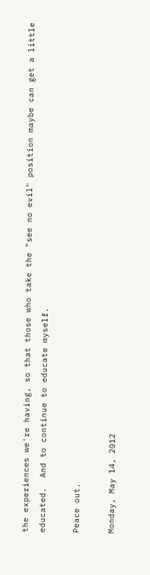the experiences we're having, so that those who take the "see no evil" position maybe can get a little educated.  And to continue to educate myself.

Peace out.

Monday, May 14, 2012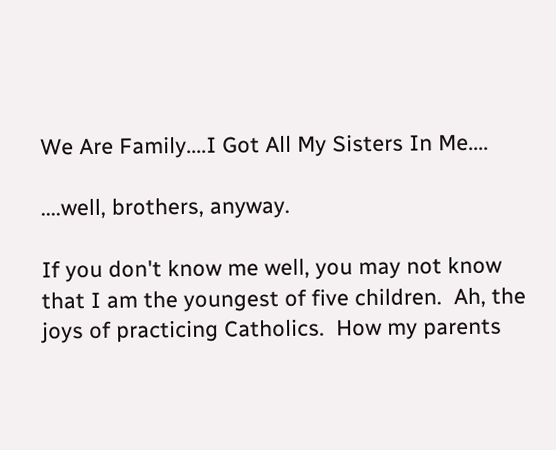We Are Family....I Got All My Sisters In Me....

....well, brothers, anyway.

If you don't know me well, you may not know that I am the youngest of five children.  Ah, the joys of practicing Catholics.  How my parents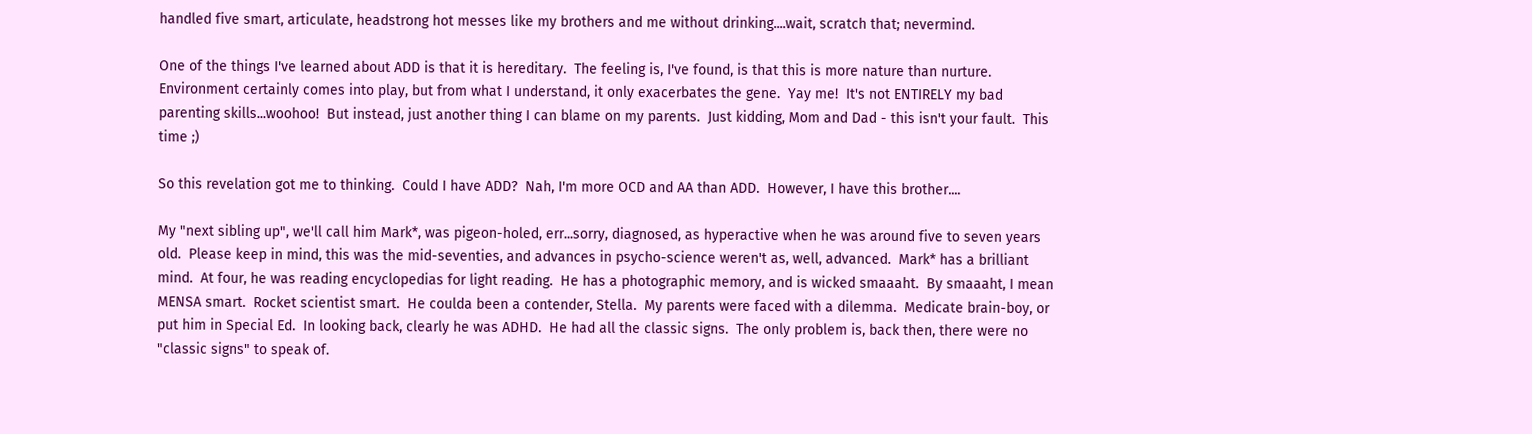handled five smart, articulate, headstrong hot messes like my brothers and me without drinking....wait, scratch that; nevermind.

One of the things I've learned about ADD is that it is hereditary.  The feeling is, I've found, is that this is more nature than nurture.  Environment certainly comes into play, but from what I understand, it only exacerbates the gene.  Yay me!  It's not ENTIRELY my bad parenting skills...woohoo!  But instead, just another thing I can blame on my parents.  Just kidding, Mom and Dad - this isn't your fault.  This time ;)

So this revelation got me to thinking.  Could I have ADD?  Nah, I'm more OCD and AA than ADD.  However, I have this brother....

My "next sibling up", we'll call him Mark*, was pigeon-holed, err...sorry, diagnosed, as hyperactive when he was around five to seven years old.  Please keep in mind, this was the mid-seventies, and advances in psycho-science weren't as, well, advanced.  Mark* has a brilliant mind.  At four, he was reading encyclopedias for light reading.  He has a photographic memory, and is wicked smaaaht.  By smaaaht, I mean MENSA smart.  Rocket scientist smart.  He coulda been a contender, Stella.  My parents were faced with a dilemma.  Medicate brain-boy, or put him in Special Ed.  In looking back, clearly he was ADHD.  He had all the classic signs.  The only problem is, back then, there were no "classic signs" to speak of.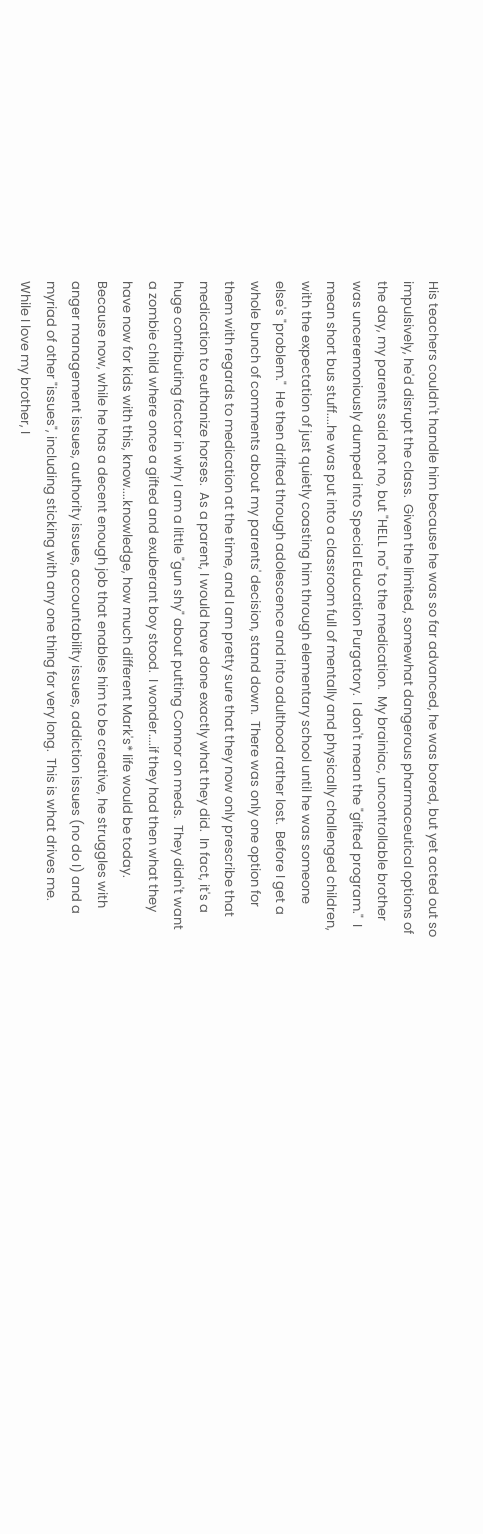His teachers couldn't handle him because he was so far advanced, he was bored, but yet acted out so impulsively, he'd disrupt the class.  Given the limited, somewhat dangerous pharmaceutical options of the day, my parents said not no, but "HELL no" to the medication.  My brainiac, uncontrollable brother was unceremoniously dumped into Special Education Purgatory.  I don't mean the "gifted program."  I mean short bus stuff....he was put into a classroom full of mentally and physically challenged children, with the expectation of just quietly coasting him through elementary school until he was someone else's "problem."  He then drifted through adolescence and into adulthood rather lost.  Before I get a whole bunch of comments about my parents' decision, stand down.  There was only one option for them with regards to medication at the time, and I am pretty sure that they now only prescribe that medication to euthanize horses.  As a parent, I would have done exactly what they did.  In fact, it's a huge contributing factor in why I am a little "gun shy" about putting Connor on meds.  They didn't want a zombie child where once a gifted and exuberant boy stood.  I wonder....if they had then what they have now for kids with this, know....knowledge, how much different Mark's* life would be today.  Because now, while he has a decent enough job that enables him to be creative, he struggles with anger management issues, authority issues, accountability issues, addiction issues (no do I) and a myriad of other "issues", including sticking with any one thing for very long.  This is what drives me.  While I love my brother, I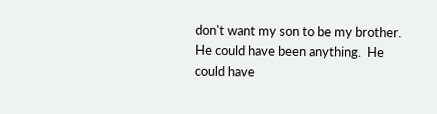don't want my son to be my brother.  He could have been anything.  He could have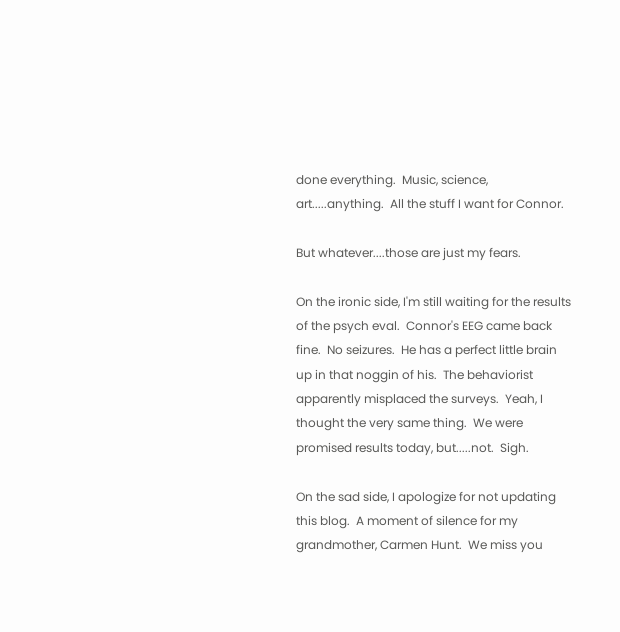done everything.  Music, science, art.....anything.  All the stuff I want for Connor.

But whatever....those are just my fears.

On the ironic side, I'm still waiting for the results of the psych eval.  Connor's EEG came back fine.  No seizures.  He has a perfect little brain up in that noggin of his.  The behaviorist apparently misplaced the surveys.  Yeah, I thought the very same thing.  We were promised results today, but.....not.  Sigh.

On the sad side, I apologize for not updating this blog.  A moment of silence for my grandmother, Carmen Hunt.  We miss you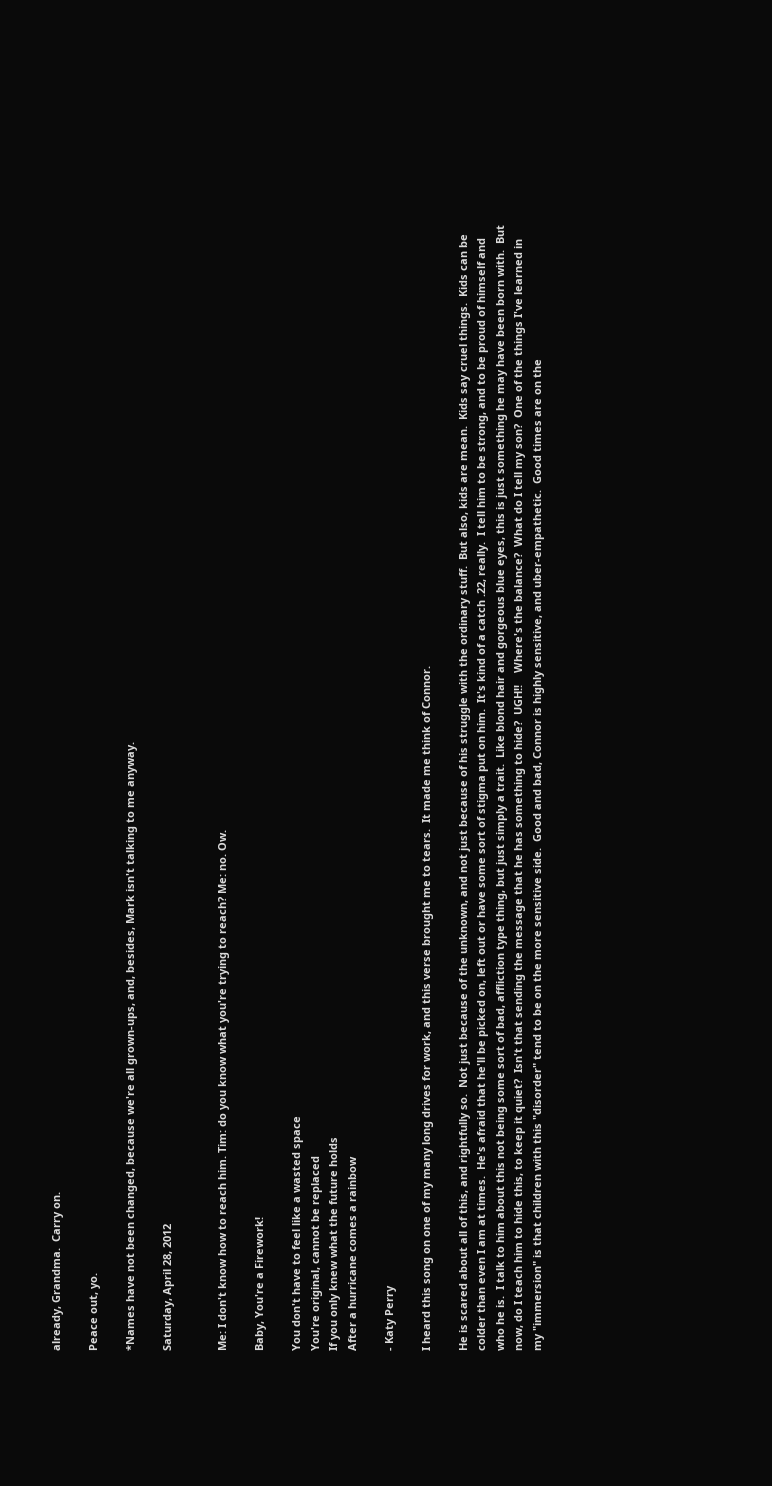already, Grandma.  Carry on.

Peace out, yo.

*Names have not been changed, because we're all grown-ups, and, besides, Mark isn't talking to me anyway.

Saturday, April 28, 2012


Me: I don't know how to reach him. Tim: do you know what you're trying to reach? Me: no. Ow.

Baby, You're a Firework!

You don't have to feel like a wasted space
You're original, cannot be replaced
If you only knew what the future holds
After a hurricane comes a rainbow

- Katy Perry

I heard this song on one of my many long drives for work, and this verse brought me to tears.  It made me think of Connor.

He is scared about all of this, and rightfully so.  Not just because of the unknown, and not just because of his struggle with the ordinary stuff.  But also, kids are mean.  Kids say cruel things.  Kids can be colder than even I am at times.  He's afraid that he'll be picked on, left out or have some sort of stigma put on him.  It's kind of a catch .22, really.  I tell him to be strong, and to be proud of himself and who he is.  I talk to him about this not being some sort of bad, affliction type thing, but just simply a trait.  Like blond hair and gorgeous blue eyes, this is just something he may have been born with.  But now, do I teach him to hide this, to keep it quiet?  Isn't that sending the message that he has something to hide?  UGH!!    Where's the balance?  What do I tell my son?  One of the things I've learned in my "immersion" is that children with this "disorder" tend to be on the more sensitive side.  Good and bad, Connor is highly sensitive, and uber-empathetic.  Good times are on the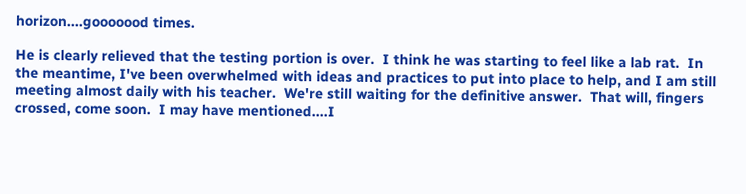horizon....gooooood times.

He is clearly relieved that the testing portion is over.  I think he was starting to feel like a lab rat.  In the meantime, I've been overwhelmed with ideas and practices to put into place to help, and I am still meeting almost daily with his teacher.  We're still waiting for the definitive answer.  That will, fingers crossed, come soon.  I may have mentioned....I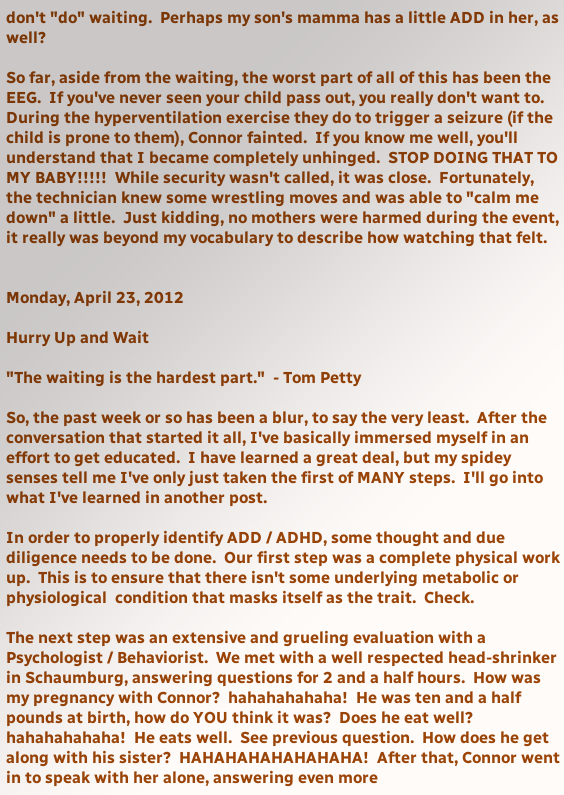don't "do" waiting.  Perhaps my son's mamma has a little ADD in her, as well?

So far, aside from the waiting, the worst part of all of this has been the EEG.  If you've never seen your child pass out, you really don't want to.  During the hyperventilation exercise they do to trigger a seizure (if the child is prone to them), Connor fainted.  If you know me well, you'll understand that I became completely unhinged.  STOP DOING THAT TO MY BABY!!!!!  While security wasn't called, it was close.  Fortunately, the technician knew some wrestling moves and was able to "calm me down" a little.  Just kidding, no mothers were harmed during the event, it really was beyond my vocabulary to describe how watching that felt.


Monday, April 23, 2012

Hurry Up and Wait

"The waiting is the hardest part."  - Tom Petty

So, the past week or so has been a blur, to say the very least.  After the conversation that started it all, I've basically immersed myself in an effort to get educated.  I have learned a great deal, but my spidey senses tell me I've only just taken the first of MANY steps.  I'll go into what I've learned in another post.

In order to properly identify ADD / ADHD, some thought and due diligence needs to be done.  Our first step was a complete physical work up.  This is to ensure that there isn't some underlying metabolic or physiological  condition that masks itself as the trait.  Check.

The next step was an extensive and grueling evaluation with a Psychologist / Behaviorist.  We met with a well respected head-shrinker in Schaumburg, answering questions for 2 and a half hours.  How was my pregnancy with Connor?  hahahahahaha!  He was ten and a half pounds at birth, how do YOU think it was?  Does he eat well?  hahahahahaha!  He eats well.  See previous question.  How does he get along with his sister?  HAHAHAHAHAHAHAHA!  After that, Connor went in to speak with her alone, answering even more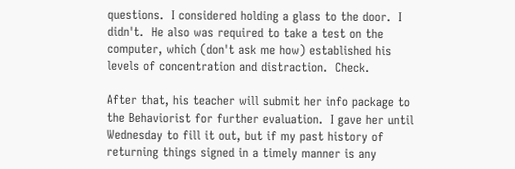questions.  I considered holding a glass to the door.  I didn't.  He also was required to take a test on the computer, which (don't ask me how) established his levels of concentration and distraction.  Check.

After that, his teacher will submit her info package to the Behaviorist for further evaluation.  I gave her until Wednesday to fill it out, but if my past history of returning things signed in a timely manner is any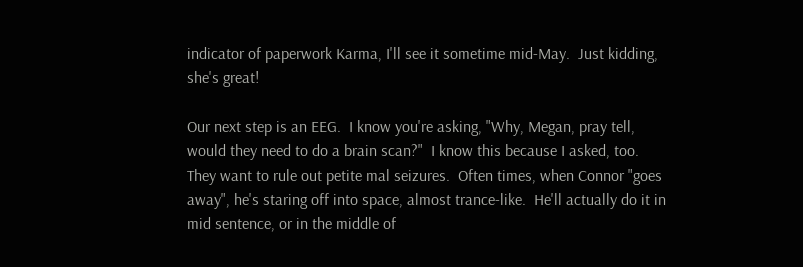indicator of paperwork Karma, I'll see it sometime mid-May.  Just kidding, she's great!

Our next step is an EEG.  I know you're asking, "Why, Megan, pray tell, would they need to do a brain scan?"  I know this because I asked, too.  They want to rule out petite mal seizures.  Often times, when Connor "goes away", he's staring off into space, almost trance-like.  He'll actually do it in mid sentence, or in the middle of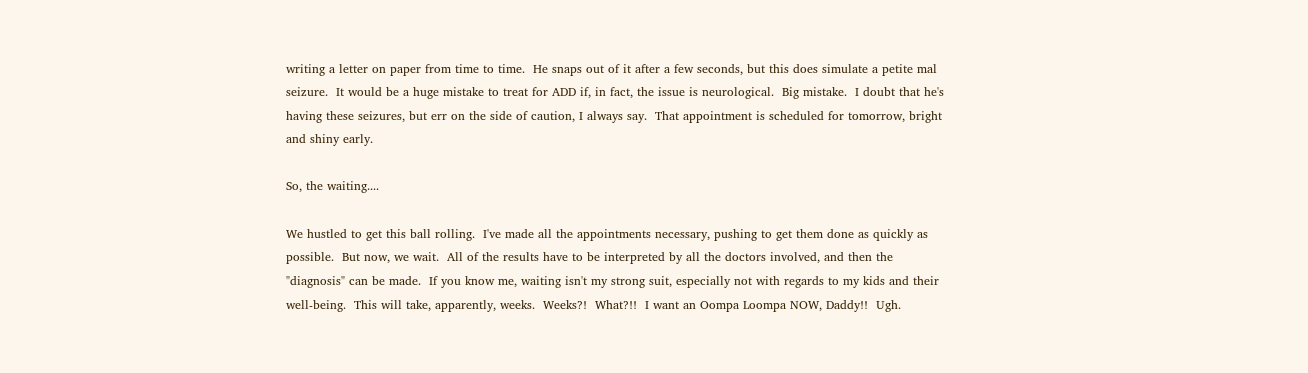writing a letter on paper from time to time.  He snaps out of it after a few seconds, but this does simulate a petite mal seizure.  It would be a huge mistake to treat for ADD if, in fact, the issue is neurological.  Big mistake.  I doubt that he's having these seizures, but err on the side of caution, I always say.  That appointment is scheduled for tomorrow, bright and shiny early.

So, the waiting....

We hustled to get this ball rolling.  I've made all the appointments necessary, pushing to get them done as quickly as possible.  But now, we wait.  All of the results have to be interpreted by all the doctors involved, and then the "diagnosis" can be made.  If you know me, waiting isn't my strong suit, especially not with regards to my kids and their well-being.  This will take, apparently, weeks.  Weeks?!  What?!!  I want an Oompa Loompa NOW, Daddy!!  Ugh.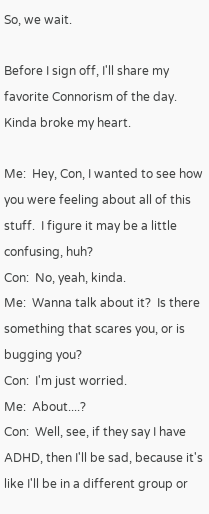So, we wait.

Before I sign off, I'll share my favorite Connorism of the day.  Kinda broke my heart.

Me:  Hey, Con, I wanted to see how you were feeling about all of this stuff.  I figure it may be a little confusing, huh?
Con:  No, yeah, kinda.
Me:  Wanna talk about it?  Is there something that scares you, or is bugging you?
Con:  I'm just worried.
Me:  About....?
Con:  Well, see, if they say I have ADHD, then I'll be sad, because it's like I'll be in a different group or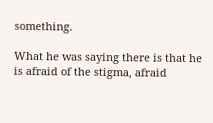something.

What he was saying there is that he is afraid of the stigma, afraid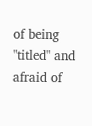of being "titled" and afraid of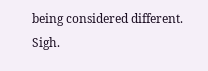being considered different.  Sigh.